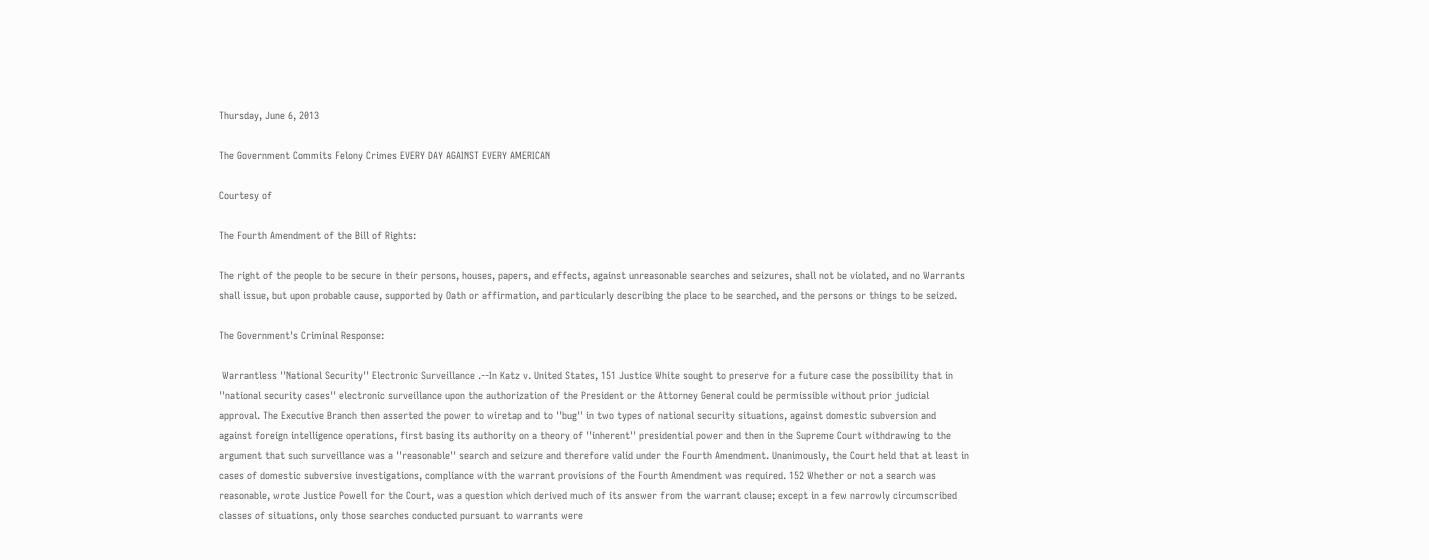Thursday, June 6, 2013

The Government Commits Felony Crimes EVERY DAY AGAINST EVERY AMERICAN

Courtesy of

The Fourth Amendment of the Bill of Rights:

The right of the people to be secure in their persons, houses, papers, and effects, against unreasonable searches and seizures, shall not be violated, and no Warrants shall issue, but upon probable cause, supported by Oath or affirmation, and particularly describing the place to be searched, and the persons or things to be seized.

The Government's Criminal Response:

 Warrantless ''National Security'' Electronic Surveillance .--In Katz v. United States, 151 Justice White sought to preserve for a future case the possibility that in ''national security cases'' electronic surveillance upon the authorization of the President or the Attorney General could be permissible without prior judicial approval. The Executive Branch then asserted the power to wiretap and to ''bug'' in two types of national security situations, against domestic subversion and against foreign intelligence operations, first basing its authority on a theory of ''inherent'' presidential power and then in the Supreme Court withdrawing to the argument that such surveillance was a ''reasonable'' search and seizure and therefore valid under the Fourth Amendment. Unanimously, the Court held that at least in cases of domestic subversive investigations, compliance with the warrant provisions of the Fourth Amendment was required. 152 Whether or not a search was reasonable, wrote Justice Powell for the Court, was a question which derived much of its answer from the warrant clause; except in a few narrowly circumscribed classes of situations, only those searches conducted pursuant to warrants were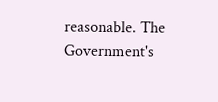reasonable. The Government's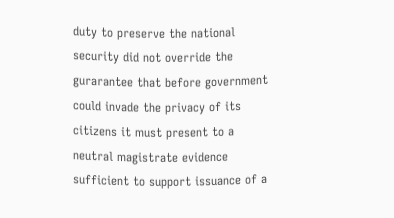duty to preserve the national security did not override the gurarantee that before government could invade the privacy of its citizens it must present to a neutral magistrate evidence sufficient to support issuance of a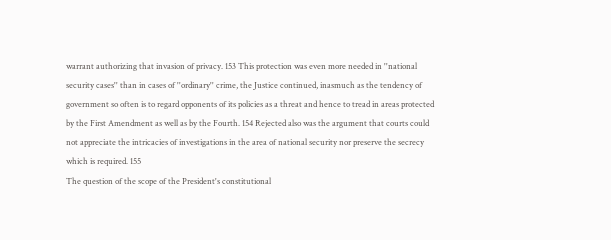warrant authorizing that invasion of privacy. 153 This protection was even more needed in ''national security cases'' than in cases of ''ordinary'' crime, the Justice continued, inasmuch as the tendency of government so often is to regard opponents of its policies as a threat and hence to tread in areas protected by the First Amendment as well as by the Fourth. 154 Rejected also was the argument that courts could not appreciate the intricacies of investigations in the area of national security nor preserve the secrecy which is required. 155
The question of the scope of the President's constitutional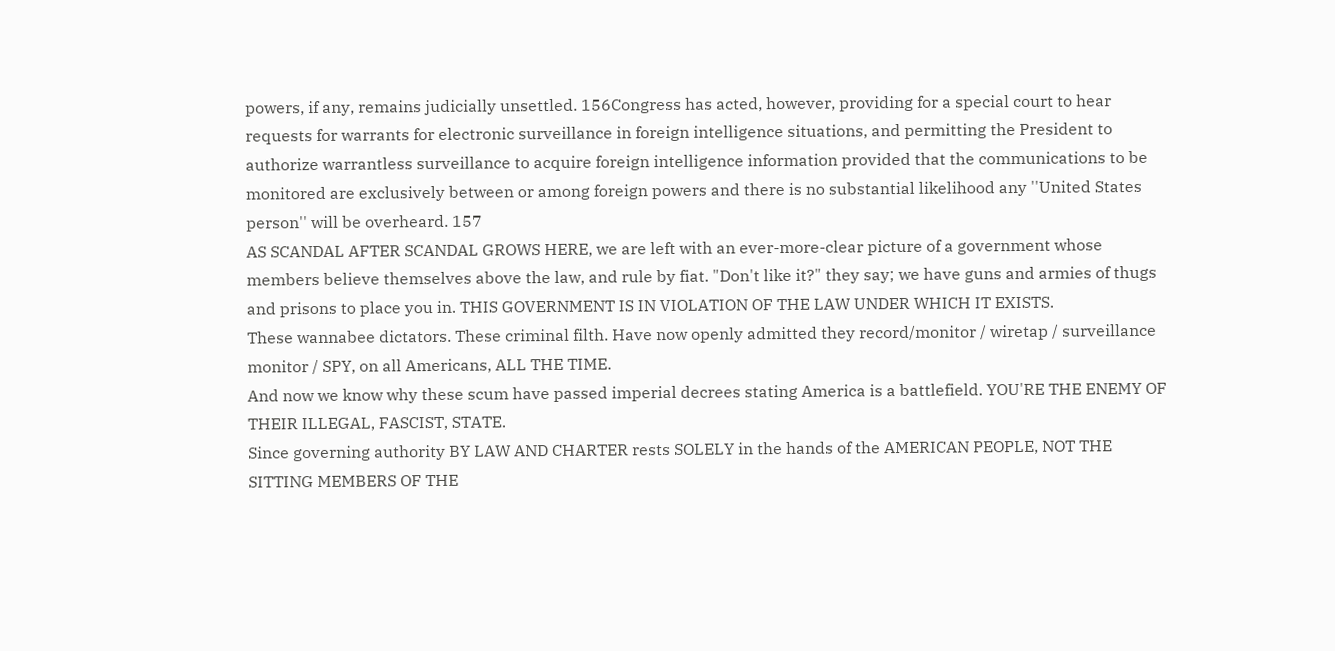powers, if any, remains judicially unsettled. 156Congress has acted, however, providing for a special court to hear requests for warrants for electronic surveillance in foreign intelligence situations, and permitting the President to authorize warrantless surveillance to acquire foreign intelligence information provided that the communications to be monitored are exclusively between or among foreign powers and there is no substantial likelihood any ''United States person'' will be overheard. 157
AS SCANDAL AFTER SCANDAL GROWS HERE, we are left with an ever-more-clear picture of a government whose members believe themselves above the law, and rule by fiat. "Don't like it?" they say; we have guns and armies of thugs and prisons to place you in. THIS GOVERNMENT IS IN VIOLATION OF THE LAW UNDER WHICH IT EXISTS.
These wannabee dictators. These criminal filth. Have now openly admitted they record/monitor / wiretap / surveillance monitor / SPY, on all Americans, ALL THE TIME.
And now we know why these scum have passed imperial decrees stating America is a battlefield. YOU'RE THE ENEMY OF THEIR ILLEGAL, FASCIST, STATE.
Since governing authority BY LAW AND CHARTER rests SOLELY in the hands of the AMERICAN PEOPLE, NOT THE SITTING MEMBERS OF THE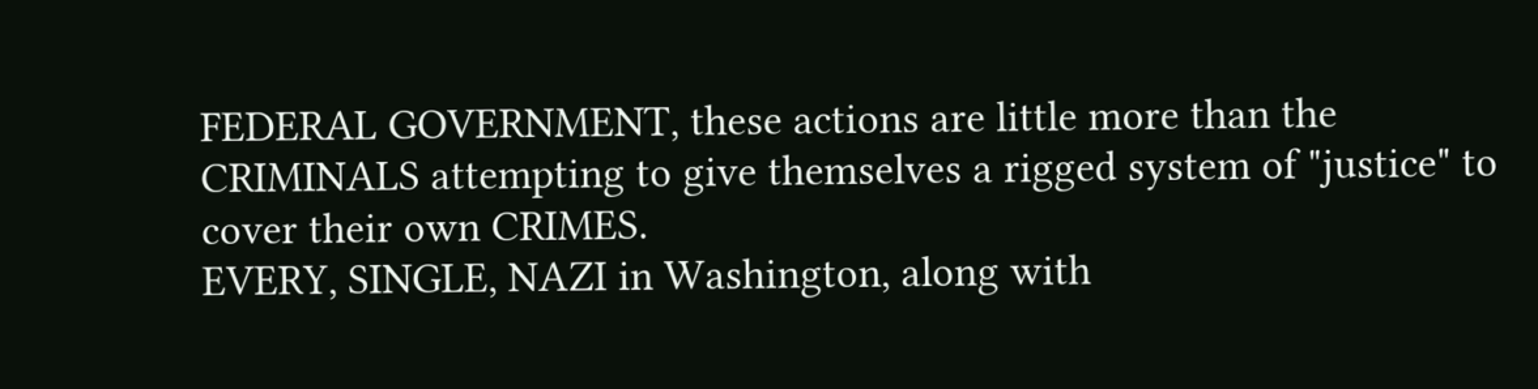FEDERAL GOVERNMENT, these actions are little more than the CRIMINALS attempting to give themselves a rigged system of "justice" to cover their own CRIMES.
EVERY, SINGLE, NAZI in Washington, along with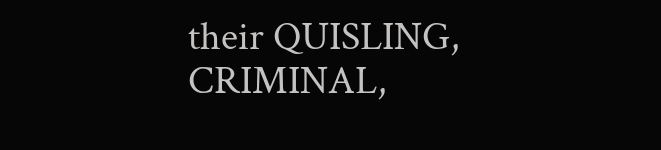their QUISLING, CRIMINAL,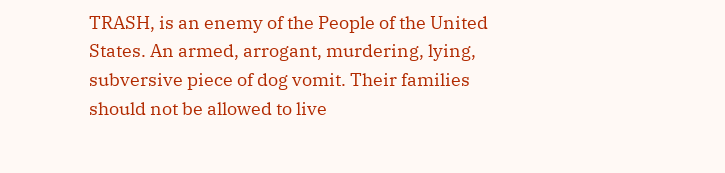TRASH, is an enemy of the People of the United States. An armed, arrogant, murdering, lying, subversive piece of dog vomit. Their families should not be allowed to live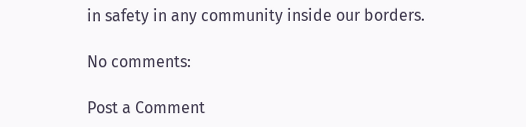in safety in any community inside our borders.

No comments:

Post a Comment